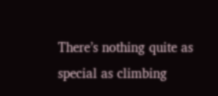There’s nothing quite as special as climbing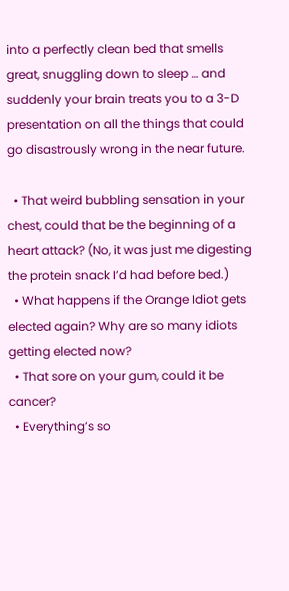into a perfectly clean bed that smells great, snuggling down to sleep … and suddenly your brain treats you to a 3-D presentation on all the things that could go disastrously wrong in the near future.

  • That weird bubbling sensation in your chest, could that be the beginning of a heart attack? (No, it was just me digesting the protein snack I’d had before bed.)
  • What happens if the Orange Idiot gets elected again? Why are so many idiots getting elected now?
  • That sore on your gum, could it be cancer?
  • Everything’s so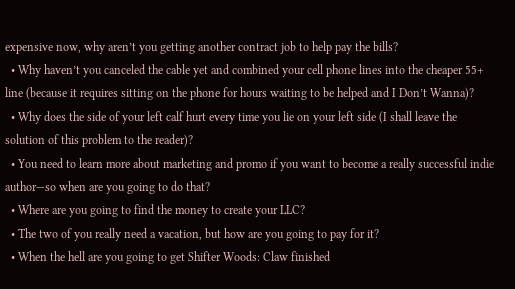expensive now, why aren’t you getting another contract job to help pay the bills?
  • Why haven’t you canceled the cable yet and combined your cell phone lines into the cheaper 55+ line (because it requires sitting on the phone for hours waiting to be helped and I Don’t Wanna)?
  • Why does the side of your left calf hurt every time you lie on your left side (I shall leave the solution of this problem to the reader)?
  • You need to learn more about marketing and promo if you want to become a really successful indie author—so when are you going to do that?
  • Where are you going to find the money to create your LLC?
  • The two of you really need a vacation, but how are you going to pay for it?
  • When the hell are you going to get Shifter Woods: Claw finished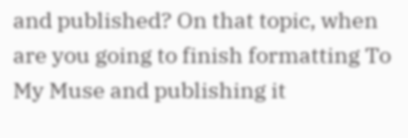and published? On that topic, when are you going to finish formatting To My Muse and publishing it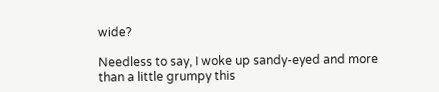wide?

Needless to say, I woke up sandy-eyed and more than a little grumpy this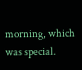morning, which was special.